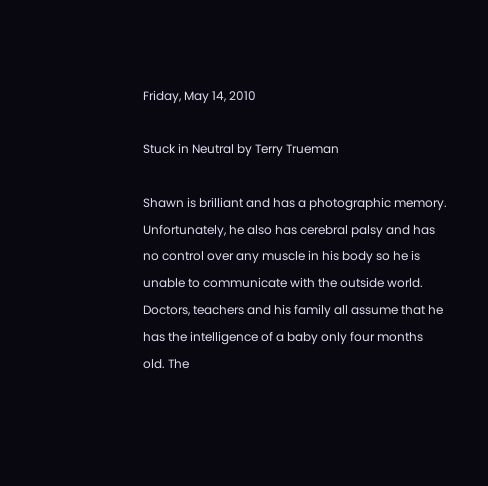Friday, May 14, 2010

Stuck in Neutral by Terry Trueman

Shawn is brilliant and has a photographic memory. Unfortunately, he also has cerebral palsy and has no control over any muscle in his body so he is unable to communicate with the outside world. Doctors, teachers and his family all assume that he has the intelligence of a baby only four months old. The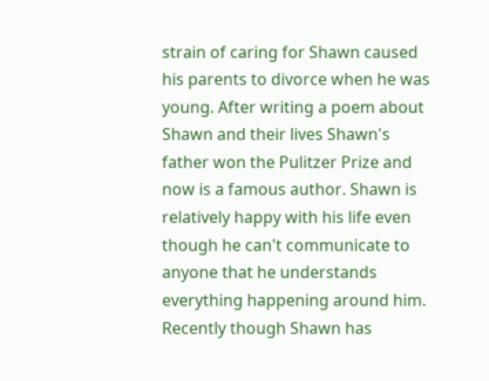strain of caring for Shawn caused his parents to divorce when he was young. After writing a poem about Shawn and their lives Shawn's father won the Pulitzer Prize and now is a famous author. Shawn is relatively happy with his life even though he can't communicate to anyone that he understands everything happening around him. Recently though Shawn has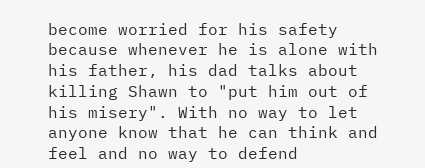become worried for his safety because whenever he is alone with his father, his dad talks about killing Shawn to "put him out of his misery". With no way to let anyone know that he can think and feel and no way to defend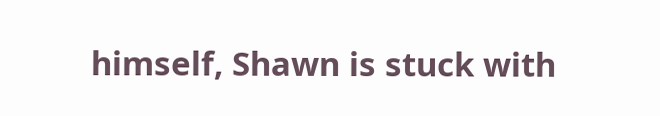himself, Shawn is stuck with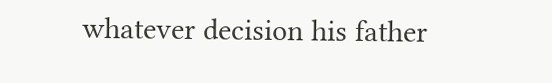whatever decision his father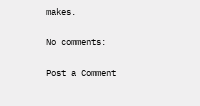makes.

No comments:

Post a Comment